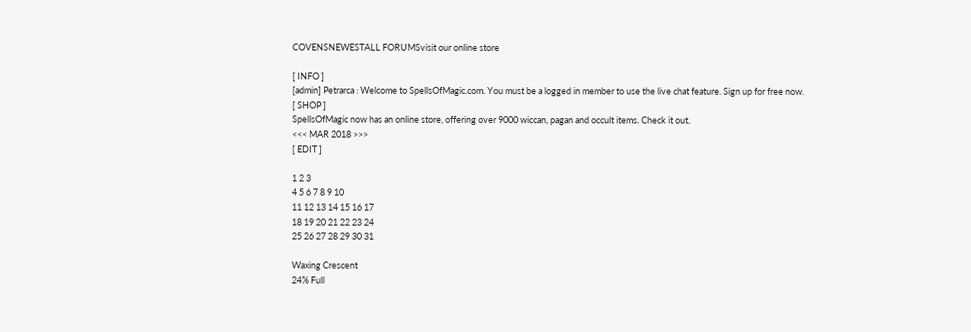COVENSNEWESTALL FORUMSvisit our online store

[ INFO ]
[admin] Petrarca : Welcome to SpellsOfMagic.com. You must be a logged in member to use the live chat feature. Sign up for free now.
[ SHOP ]
SpellsOfMagic now has an online store, offering over 9000 wiccan, pagan and occult items. Check it out.
<<< MAR 2018 >>>
[ EDIT ]

1 2 3
4 5 6 7 8 9 10
11 12 13 14 15 16 17
18 19 20 21 22 23 24
25 26 27 28 29 30 31

Waxing Crescent
24% Full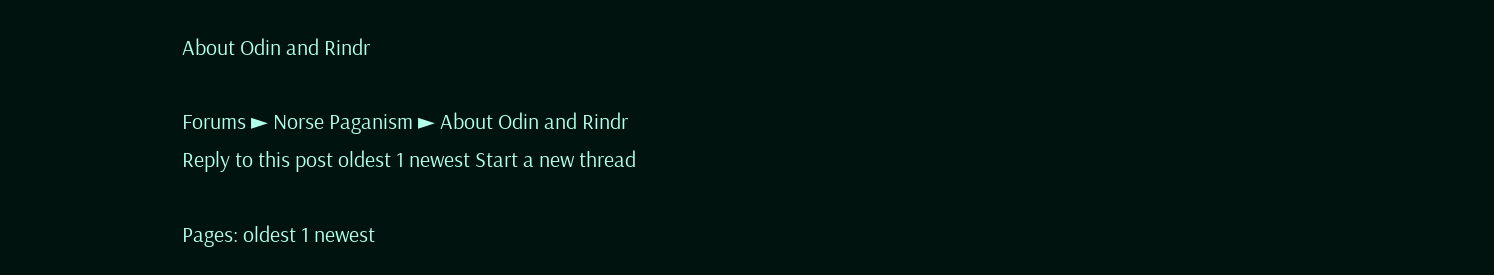About Odin and Rindr

Forums ► Norse Paganism ► About Odin and Rindr
Reply to this post oldest 1 newest Start a new thread

Pages: oldest 1 newest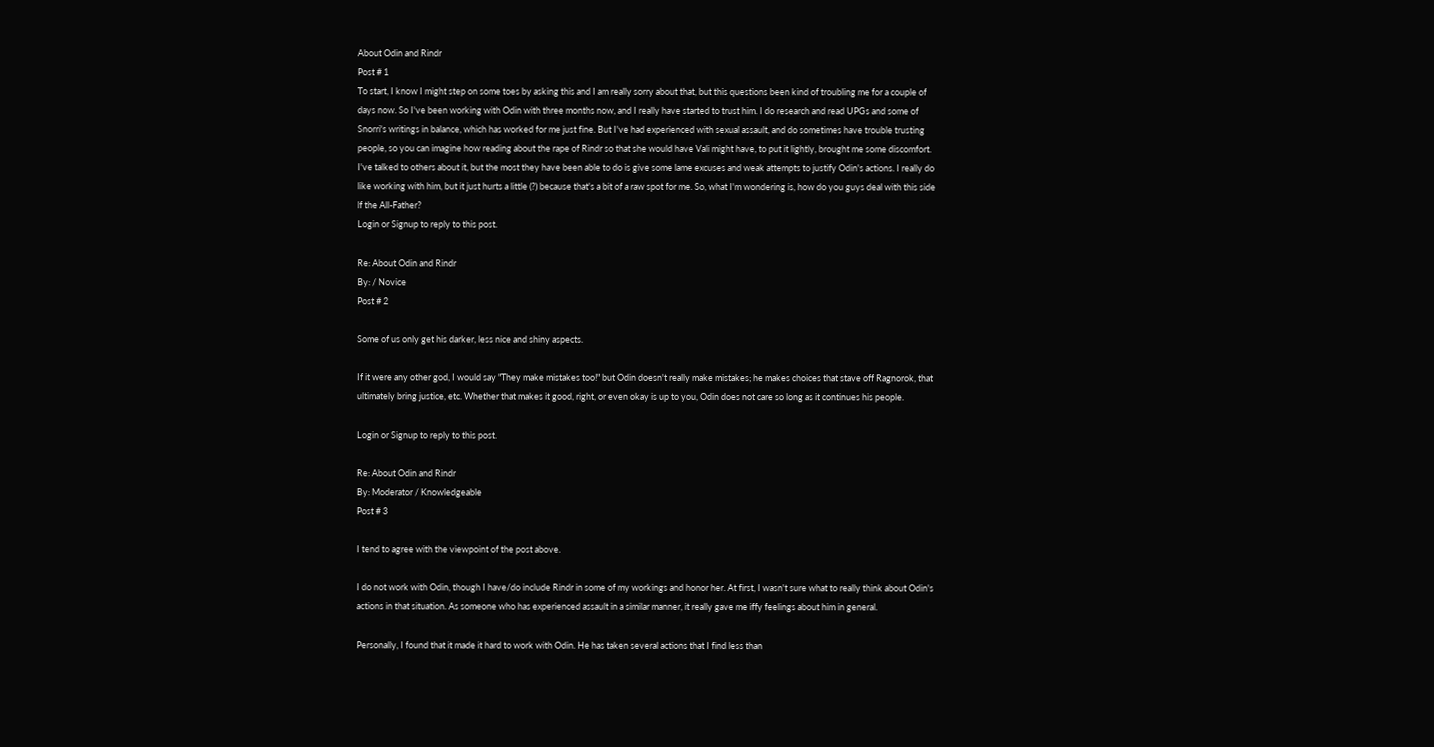About Odin and Rindr
Post # 1
To start, I know I might step on some toes by asking this and I am really sorry about that, but this questions been kind of troubling me for a couple of days now. So I've been working with Odin with three months now, and I really have started to trust him. I do research and read UPGs and some of Snorri's writings in balance, which has worked for me just fine. But I've had experienced with sexual assault, and do sometimes have trouble trusting people, so you can imagine how reading about the rape of Rindr so that she would have Vali might have, to put it lightly, brought me some discomfort. I've talked to others about it, but the most they have been able to do is give some lame excuses and weak attempts to justify Odin's actions. I really do like working with him, but it just hurts a little (?) because that's a bit of a raw spot for me. So, what I'm wondering is, how do you guys deal with this side lf the All-Father?
Login or Signup to reply to this post.

Re: About Odin and Rindr
By: / Novice
Post # 2

Some of us only get his darker, less nice and shiny aspects.

If it were any other god, I would say "They make mistakes too!" but Odin doesn't really make mistakes; he makes choices that stave off Ragnorok, that ultimately bring justice, etc. Whether that makes it good, right, or even okay is up to you, Odin does not care so long as it continues his people.

Login or Signup to reply to this post.

Re: About Odin and Rindr
By: Moderator / Knowledgeable
Post # 3

I tend to agree with the viewpoint of the post above.

I do not work with Odin, though I have/do include Rindr in some of my workings and honor her. At first, I wasn't sure what to really think about Odin's actions in that situation. As someone who has experienced assault in a similar manner, it really gave me iffy feelings about him in general.

Personally, I found that it made it hard to work with Odin. He has taken several actions that I find less than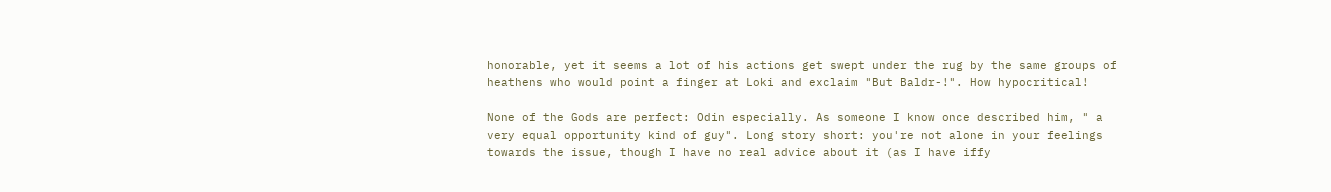honorable, yet it seems a lot of his actions get swept under the rug by the same groups of heathens who would point a finger at Loki and exclaim "But Baldr-!". How hypocritical!

None of the Gods are perfect: Odin especially. As someone I know once described him, " a very equal opportunity kind of guy". Long story short: you're not alone in your feelings towards the issue, though I have no real advice about it (as I have iffy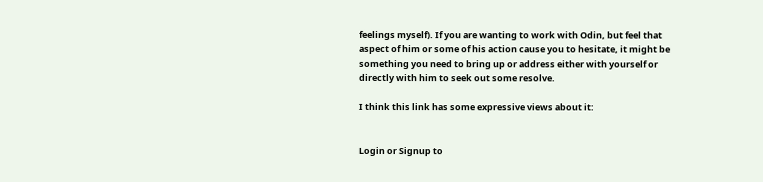feelings myself). If you are wanting to work with Odin, but feel that aspect of him or some of his action cause you to hesitate, it might be something you need to bring up or address either with yourself or directly with him to seek out some resolve.

I think this link has some expressive views about it:


Login or Signup to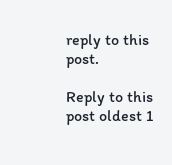reply to this post.

Reply to this post oldest 1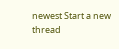newest Start a new thread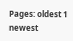Pages: oldest 1 newest